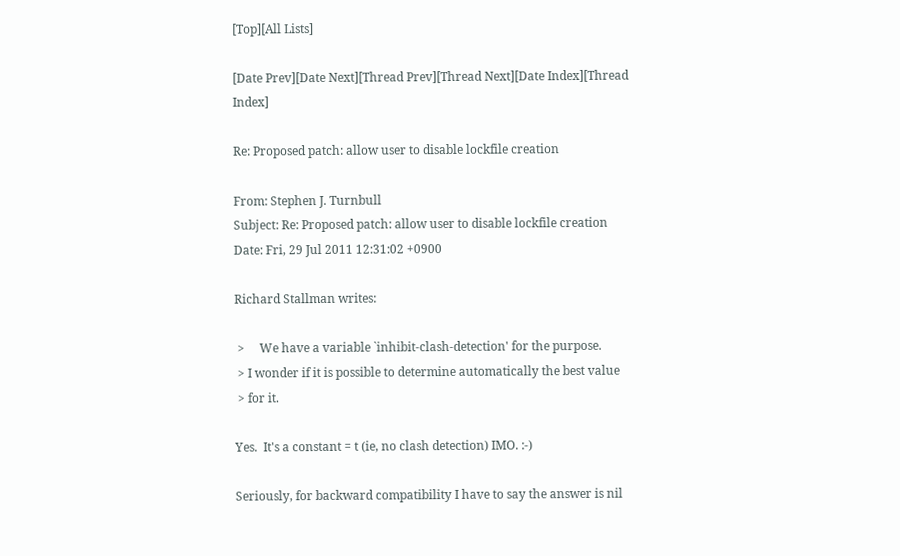[Top][All Lists]

[Date Prev][Date Next][Thread Prev][Thread Next][Date Index][Thread Index]

Re: Proposed patch: allow user to disable lockfile creation

From: Stephen J. Turnbull
Subject: Re: Proposed patch: allow user to disable lockfile creation
Date: Fri, 29 Jul 2011 12:31:02 +0900

Richard Stallman writes:

 >     We have a variable `inhibit-clash-detection' for the purpose.
 > I wonder if it is possible to determine automatically the best value
 > for it.

Yes.  It's a constant = t (ie, no clash detection) IMO. :-)

Seriously, for backward compatibility I have to say the answer is nil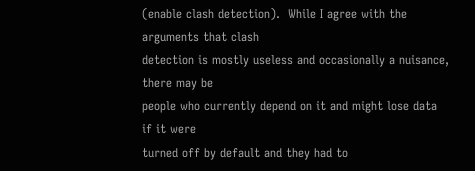(enable clash detection).  While I agree with the arguments that clash
detection is mostly useless and occasionally a nuisance, there may be
people who currently depend on it and might lose data if it were
turned off by default and they had to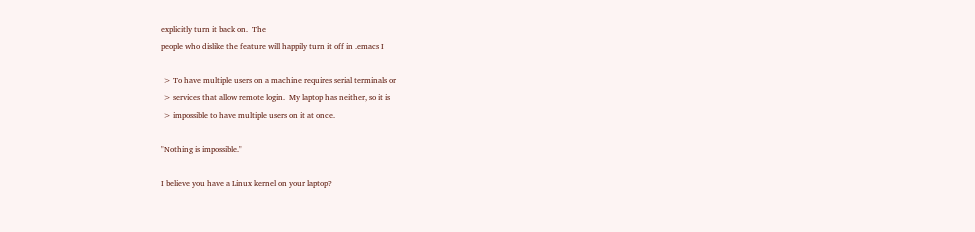explicitly turn it back on.  The
people who dislike the feature will happily turn it off in .emacs I

 > To have multiple users on a machine requires serial terminals or
 > services that allow remote login.  My laptop has neither, so it is
 > impossible to have multiple users on it at once.

"Nothing is impossible."

I believe you have a Linux kernel on your laptop?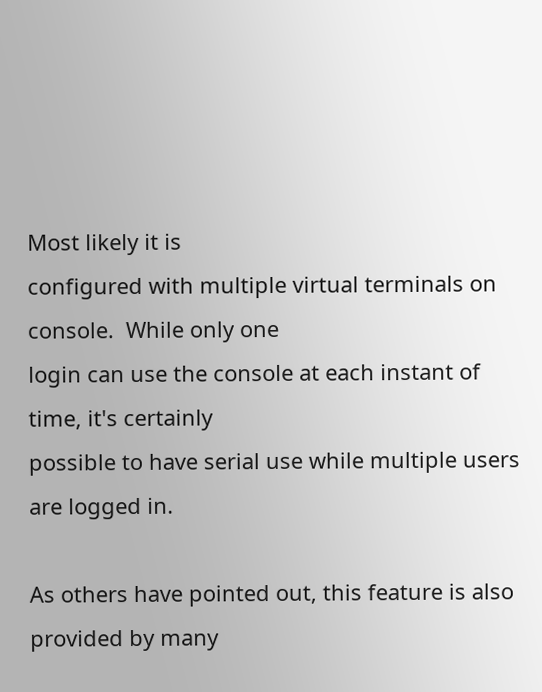Most likely it is
configured with multiple virtual terminals on console.  While only one
login can use the console at each instant of time, it's certainly
possible to have serial use while multiple users are logged in.

As others have pointed out, this feature is also provided by many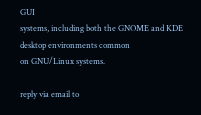GUI
systems, including both the GNOME and KDE desktop environments common
on GNU/Linux systems.

reply via email to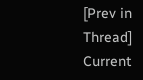[Prev in Thread] Current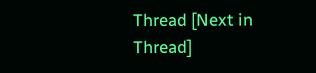Thread [Next in Thread]